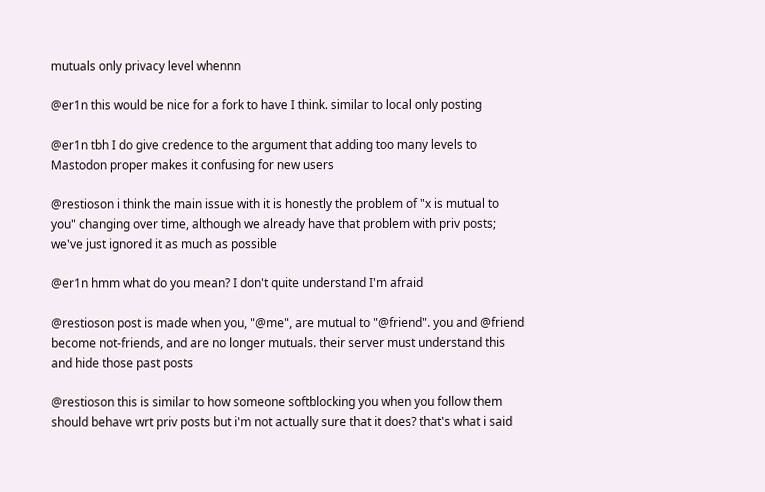mutuals only privacy level whennn

@er1n this would be nice for a fork to have I think. similar to local only posting

@er1n tbh I do give credence to the argument that adding too many levels to Mastodon proper makes it confusing for new users

@restioson i think the main issue with it is honestly the problem of "x is mutual to you" changing over time, although we already have that problem with priv posts; we've just ignored it as much as possible

@er1n hmm what do you mean? I don't quite understand I'm afraid

@restioson post is made when you, "@me", are mutual to "@friend". you and @friend become not-friends, and are no longer mutuals. their server must understand this and hide those past posts

@restioson this is similar to how someone softblocking you when you follow them should behave wrt priv posts but i'm not actually sure that it does? that's what i said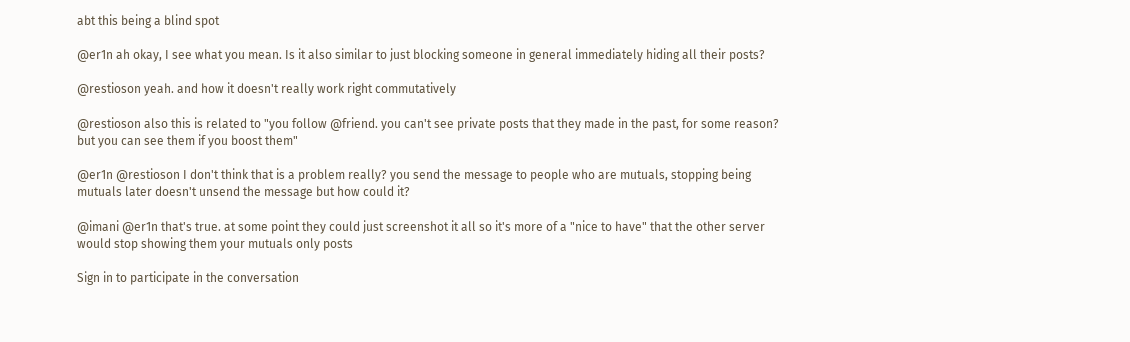abt this being a blind spot

@er1n ah okay, I see what you mean. Is it also similar to just blocking someone in general immediately hiding all their posts?

@restioson yeah. and how it doesn't really work right commutatively

@restioson also this is related to "you follow @friend. you can't see private posts that they made in the past, for some reason? but you can see them if you boost them"

@er1n @restioson I don't think that is a problem really? you send the message to people who are mutuals, stopping being mutuals later doesn't unsend the message but how could it?

@imani @er1n that's true. at some point they could just screenshot it all so it's more of a "nice to have" that the other server would stop showing them your mutuals only posts

Sign in to participate in the conversation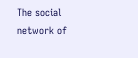The social network of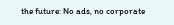the future: No ads, no corporate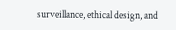surveillance, ethical design, and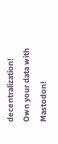decentralization! Own your data with Mastodon!